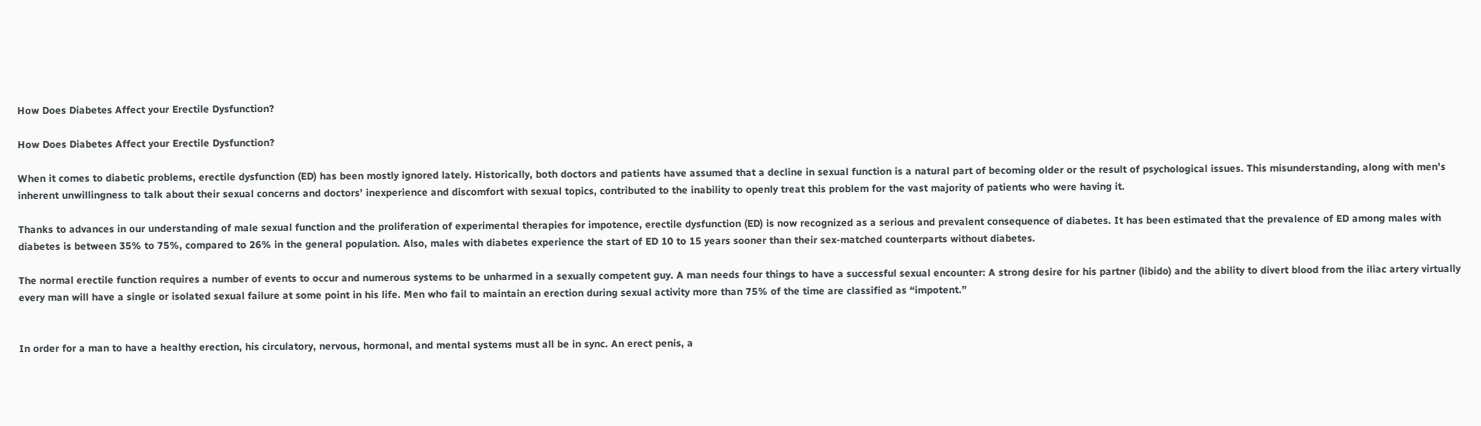How Does Diabetes Affect your Erectile Dysfunction?

How Does Diabetes Affect your Erectile Dysfunction?

When it comes to diabetic problems, erectile dysfunction (ED) has been mostly ignored lately. Historically, both doctors and patients have assumed that a decline in sexual function is a natural part of becoming older or the result of psychological issues. This misunderstanding, along with men’s inherent unwillingness to talk about their sexual concerns and doctors’ inexperience and discomfort with sexual topics, contributed to the inability to openly treat this problem for the vast majority of patients who were having it.

Thanks to advances in our understanding of male sexual function and the proliferation of experimental therapies for impotence, erectile dysfunction (ED) is now recognized as a serious and prevalent consequence of diabetes. It has been estimated that the prevalence of ED among males with diabetes is between 35% to 75%, compared to 26% in the general population. Also, males with diabetes experience the start of ED 10 to 15 years sooner than their sex-matched counterparts without diabetes.

The normal erectile function requires a number of events to occur and numerous systems to be unharmed in a sexually competent guy. A man needs four things to have a successful sexual encounter: A strong desire for his partner (libido) and the ability to divert blood from the iliac artery virtually every man will have a single or isolated sexual failure at some point in his life. Men who fail to maintain an erection during sexual activity more than 75% of the time are classified as “impotent.”


In order for a man to have a healthy erection, his circulatory, nervous, hormonal, and mental systems must all be in sync. An erect penis, a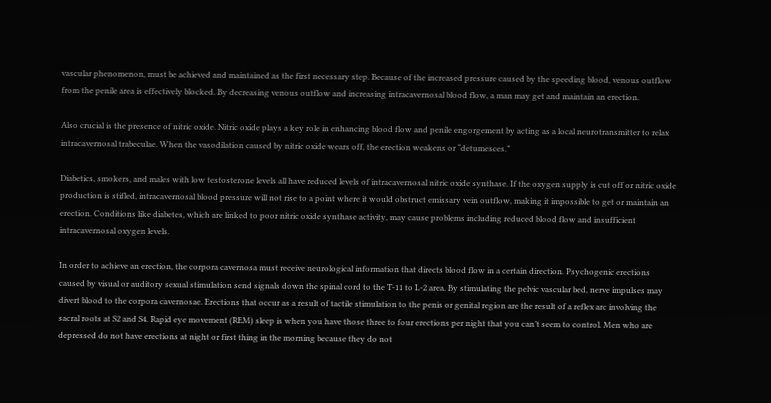vascular phenomenon, must be achieved and maintained as the first necessary step. Because of the increased pressure caused by the speeding blood, venous outflow from the penile area is effectively blocked. By decreasing venous outflow and increasing intracavernosal blood flow, a man may get and maintain an erection.

Also crucial is the presence of nitric oxide. Nitric oxide plays a key role in enhancing blood flow and penile engorgement by acting as a local neurotransmitter to relax intracavernosal trabeculae. When the vasodilation caused by nitric oxide wears off, the erection weakens or “detumesces.”

Diabetics, smokers, and males with low testosterone levels all have reduced levels of intracavernosal nitric oxide synthase. If the oxygen supply is cut off or nitric oxide production is stifled, intracavernosal blood pressure will not rise to a point where it would obstruct emissary vein outflow, making it impossible to get or maintain an erection. Conditions like diabetes, which are linked to poor nitric oxide synthase activity, may cause problems including reduced blood flow and insufficient intracavernosal oxygen levels.

In order to achieve an erection, the corpora cavernosa must receive neurological information that directs blood flow in a certain direction. Psychogenic erections caused by visual or auditory sexual stimulation send signals down the spinal cord to the T-11 to L-2 area. By stimulating the pelvic vascular bed, nerve impulses may divert blood to the corpora cavernosae. Erections that occur as a result of tactile stimulation to the penis or genital region are the result of a reflex arc involving the sacral roots at S2 and S4. Rapid eye movement (REM) sleep is when you have those three to four erections per night that you can’t seem to control. Men who are depressed do not have erections at night or first thing in the morning because they do not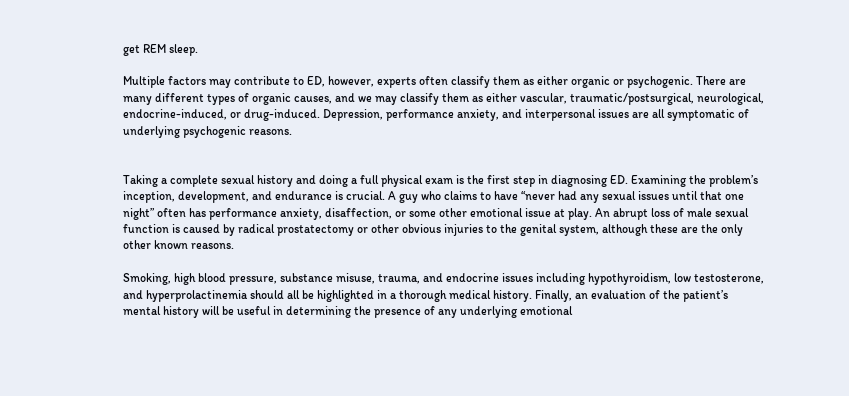get REM sleep.

Multiple factors may contribute to ED, however, experts often classify them as either organic or psychogenic. There are many different types of organic causes, and we may classify them as either vascular, traumatic/postsurgical, neurological, endocrine-induced, or drug-induced. Depression, performance anxiety, and interpersonal issues are all symptomatic of underlying psychogenic reasons.


Taking a complete sexual history and doing a full physical exam is the first step in diagnosing ED. Examining the problem’s inception, development, and endurance is crucial. A guy who claims to have “never had any sexual issues until that one night” often has performance anxiety, disaffection, or some other emotional issue at play. An abrupt loss of male sexual function is caused by radical prostatectomy or other obvious injuries to the genital system, although these are the only other known reasons.

Smoking, high blood pressure, substance misuse, trauma, and endocrine issues including hypothyroidism, low testosterone, and hyperprolactinemia should all be highlighted in a thorough medical history. Finally, an evaluation of the patient’s mental history will be useful in determining the presence of any underlying emotional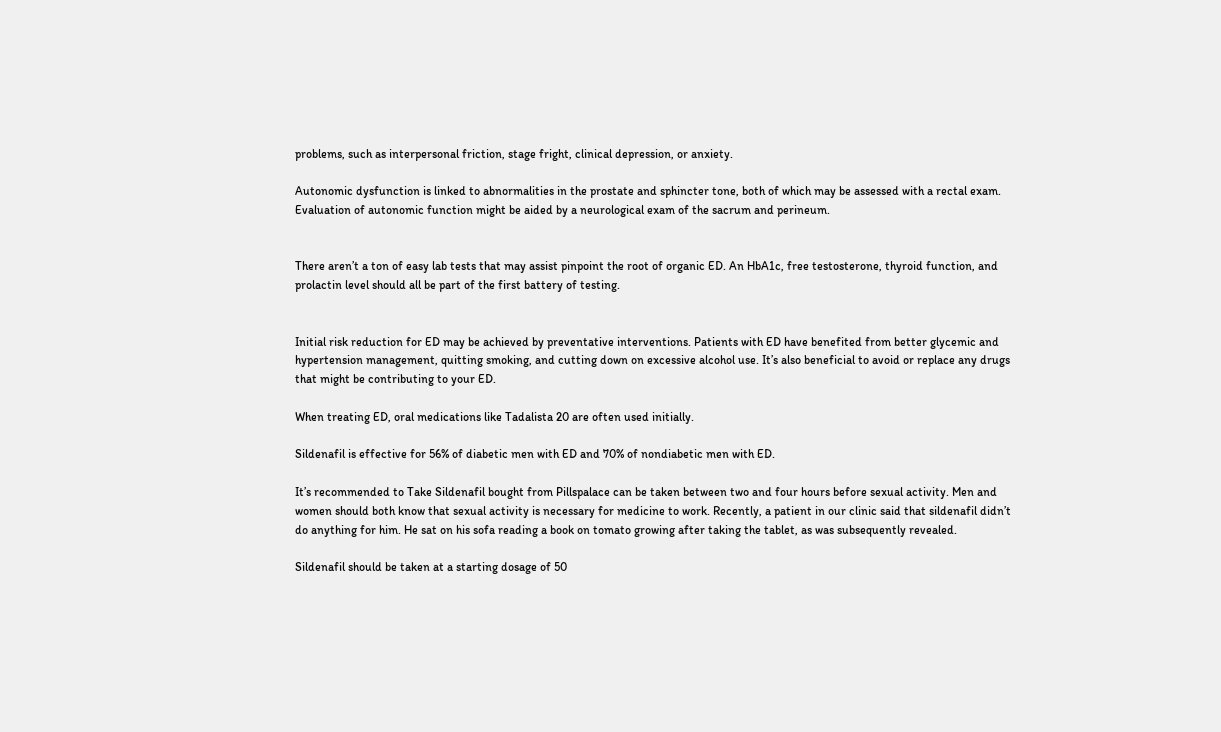problems, such as interpersonal friction, stage fright, clinical depression, or anxiety.

Autonomic dysfunction is linked to abnormalities in the prostate and sphincter tone, both of which may be assessed with a rectal exam. Evaluation of autonomic function might be aided by a neurological exam of the sacrum and perineum.


There aren’t a ton of easy lab tests that may assist pinpoint the root of organic ED. An HbA1c, free testosterone, thyroid function, and prolactin level should all be part of the first battery of testing.


Initial risk reduction for ED may be achieved by preventative interventions. Patients with ED have benefited from better glycemic and hypertension management, quitting smoking, and cutting down on excessive alcohol use. It’s also beneficial to avoid or replace any drugs that might be contributing to your ED.

When treating ED, oral medications like Tadalista 20 are often used initially.

Sildenafil is effective for 56% of diabetic men with ED and 70% of nondiabetic men with ED.

It’s recommended to Take Sildenafil bought from Pillspalace can be taken between two and four hours before sexual activity. Men and women should both know that sexual activity is necessary for medicine to work. Recently, a patient in our clinic said that sildenafil didn’t do anything for him. He sat on his sofa reading a book on tomato growing after taking the tablet, as was subsequently revealed.

Sildenafil should be taken at a starting dosage of 50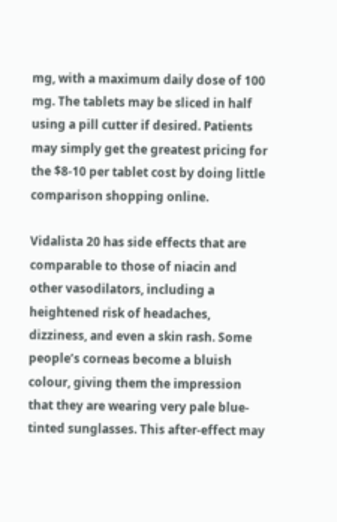mg, with a maximum daily dose of 100 mg. The tablets may be sliced in half using a pill cutter if desired. Patients may simply get the greatest pricing for the $8-10 per tablet cost by doing little comparison shopping online.

Vidalista 20 has side effects that are comparable to those of niacin and other vasodilators, including a heightened risk of headaches, dizziness, and even a skin rash. Some people’s corneas become a bluish colour, giving them the impression that they are wearing very pale blue-tinted sunglasses. This after-effect may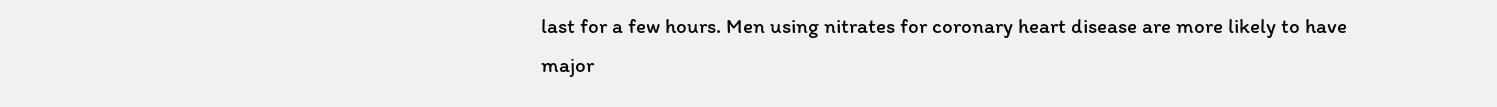last for a few hours. Men using nitrates for coronary heart disease are more likely to have major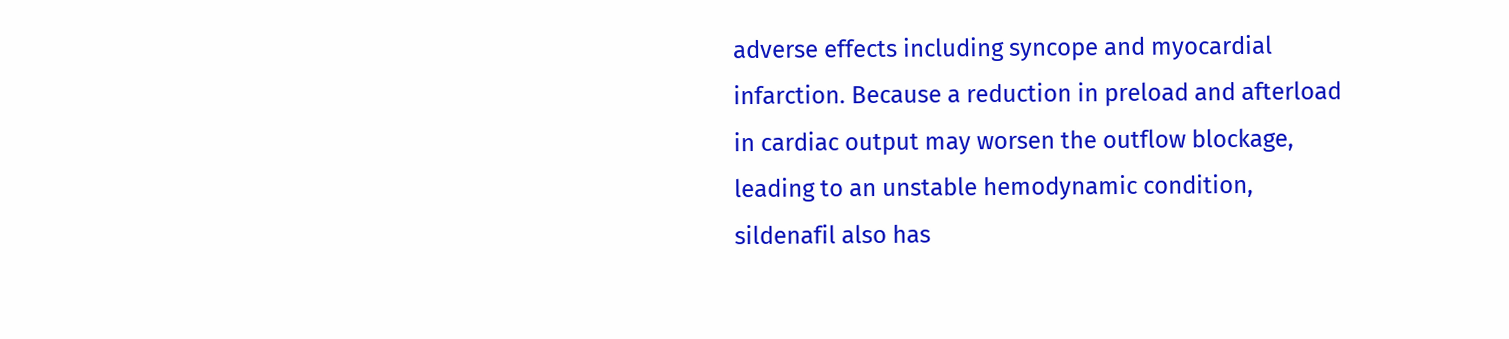adverse effects including syncope and myocardial infarction. Because a reduction in preload and afterload in cardiac output may worsen the outflow blockage, leading to an unstable hemodynamic condition, sildenafil also has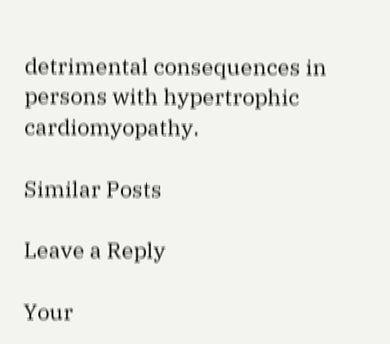detrimental consequences in persons with hypertrophic cardiomyopathy.

Similar Posts

Leave a Reply

Your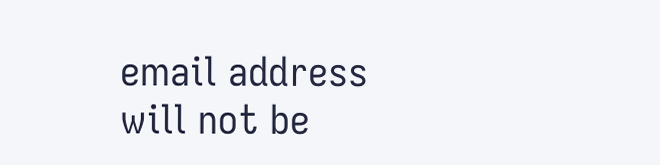email address will not be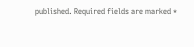published. Required fields are marked *